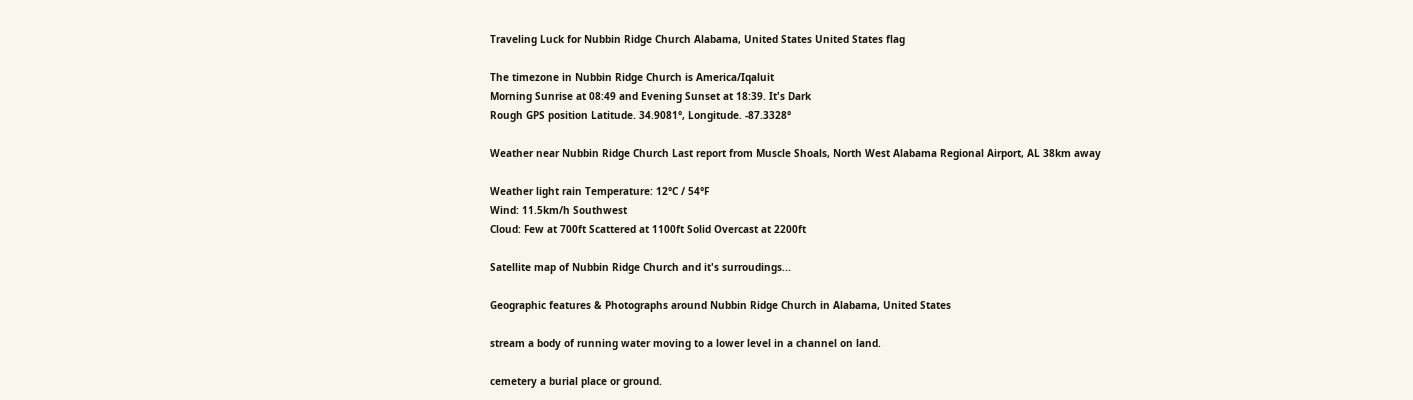Traveling Luck for Nubbin Ridge Church Alabama, United States United States flag

The timezone in Nubbin Ridge Church is America/Iqaluit
Morning Sunrise at 08:49 and Evening Sunset at 18:39. It's Dark
Rough GPS position Latitude. 34.9081°, Longitude. -87.3328°

Weather near Nubbin Ridge Church Last report from Muscle Shoals, North West Alabama Regional Airport, AL 38km away

Weather light rain Temperature: 12°C / 54°F
Wind: 11.5km/h Southwest
Cloud: Few at 700ft Scattered at 1100ft Solid Overcast at 2200ft

Satellite map of Nubbin Ridge Church and it's surroudings...

Geographic features & Photographs around Nubbin Ridge Church in Alabama, United States

stream a body of running water moving to a lower level in a channel on land.

cemetery a burial place or ground.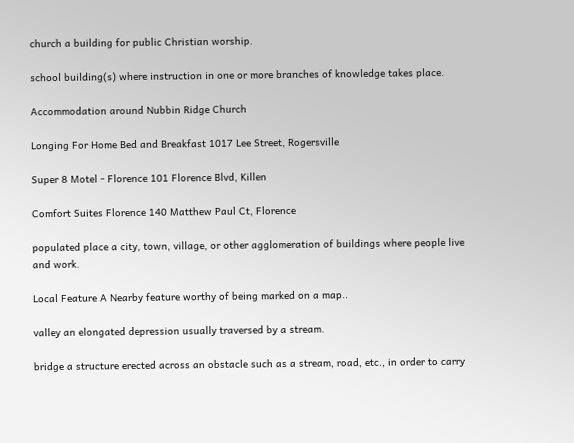church a building for public Christian worship.

school building(s) where instruction in one or more branches of knowledge takes place.

Accommodation around Nubbin Ridge Church

Longing For Home Bed and Breakfast 1017 Lee Street, Rogersville

Super 8 Motel - Florence 101 Florence Blvd, Killen

Comfort Suites Florence 140 Matthew Paul Ct, Florence

populated place a city, town, village, or other agglomeration of buildings where people live and work.

Local Feature A Nearby feature worthy of being marked on a map..

valley an elongated depression usually traversed by a stream.

bridge a structure erected across an obstacle such as a stream, road, etc., in order to carry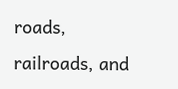roads, railroads, and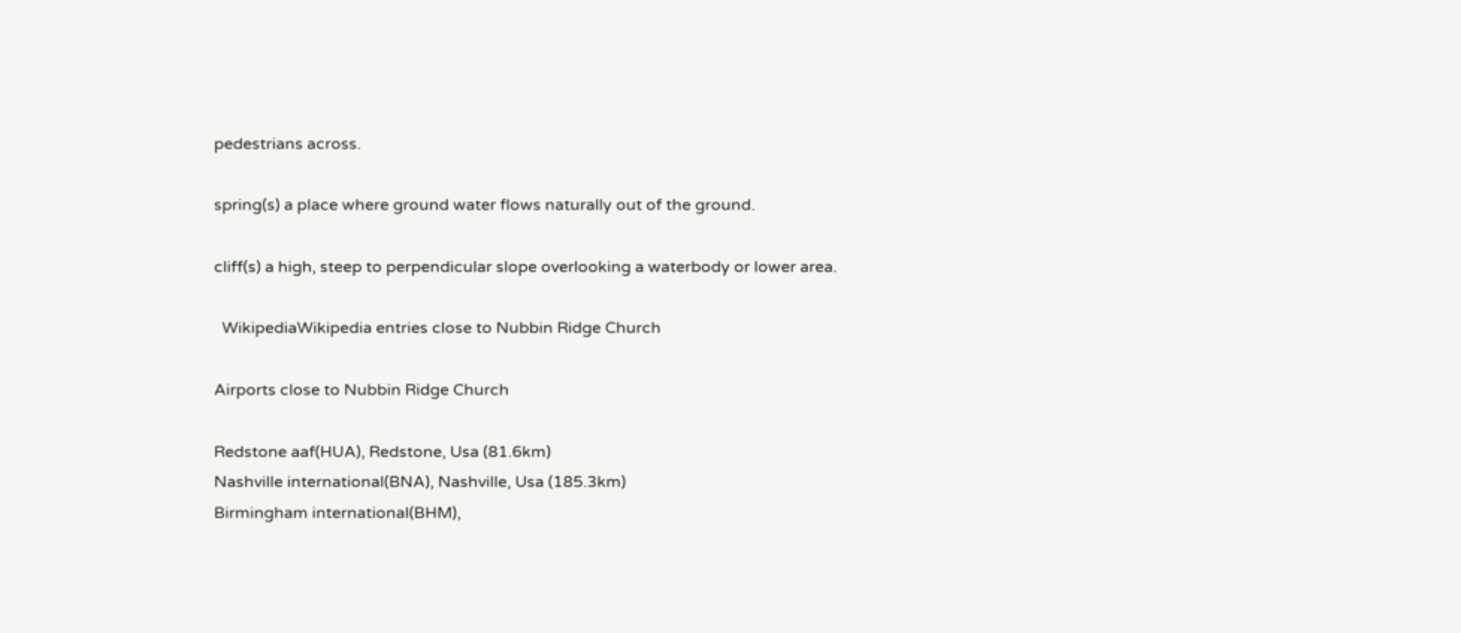pedestrians across.

spring(s) a place where ground water flows naturally out of the ground.

cliff(s) a high, steep to perpendicular slope overlooking a waterbody or lower area.

  WikipediaWikipedia entries close to Nubbin Ridge Church

Airports close to Nubbin Ridge Church

Redstone aaf(HUA), Redstone, Usa (81.6km)
Nashville international(BNA), Nashville, Usa (185.3km)
Birmingham international(BHM),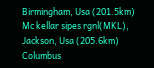Birmingham, Usa (201.5km)
Mc kellar sipes rgnl(MKL), Jackson, Usa (205.6km)
Columbus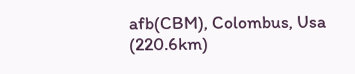afb(CBM), Colombus, Usa (220.6km)